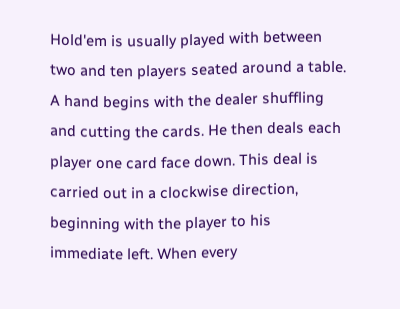Hold'em is usually played with between two and ten players seated around a table. A hand begins with the dealer shuffling and cutting the cards. He then deals each player one card face down. This deal is carried out in a clockwise direction, beginning with the player to his immediate left. When every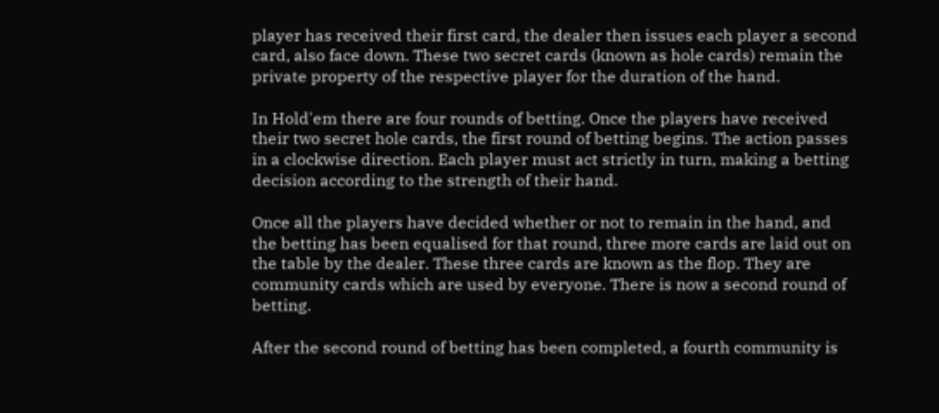player has received their first card, the dealer then issues each player a second card, also face down. These two secret cards (known as hole cards) remain the private property of the respective player for the duration of the hand.

In Hold'em there are four rounds of betting. Once the players have received their two secret hole cards, the first round of betting begins. The action passes in a clockwise direction. Each player must act strictly in turn, making a betting decision according to the strength of their hand.

Once all the players have decided whether or not to remain in the hand, and the betting has been equalised for that round, three more cards are laid out on the table by the dealer. These three cards are known as the flop. They are community cards which are used by everyone. There is now a second round of betting.

After the second round of betting has been completed, a fourth community is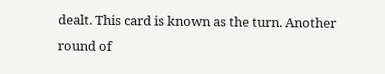dealt. This card is known as the turn. Another round of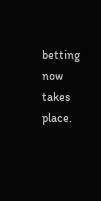betting now takes place.